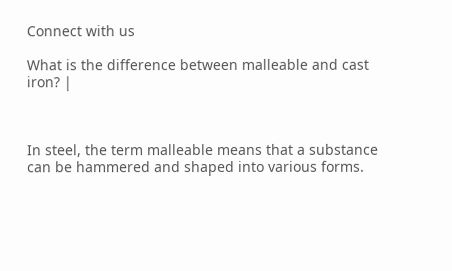Connect with us

What is the difference between malleable and cast iron? |



In steel, the term malleable means that a substance can be hammered and shaped into various forms.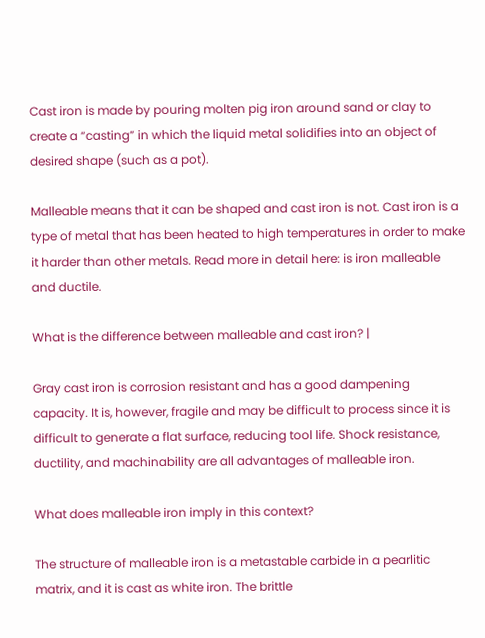Cast iron is made by pouring molten pig iron around sand or clay to create a “casting” in which the liquid metal solidifies into an object of desired shape (such as a pot).

Malleable means that it can be shaped and cast iron is not. Cast iron is a type of metal that has been heated to high temperatures in order to make it harder than other metals. Read more in detail here: is iron malleable and ductile.

What is the difference between malleable and cast iron? |

Gray cast iron is corrosion resistant and has a good dampening capacity. It is, however, fragile and may be difficult to process since it is difficult to generate a flat surface, reducing tool life. Shock resistance, ductility, and machinability are all advantages of malleable iron.

What does malleable iron imply in this context?

The structure of malleable iron is a metastable carbide in a pearlitic matrix, and it is cast as white iron. The brittle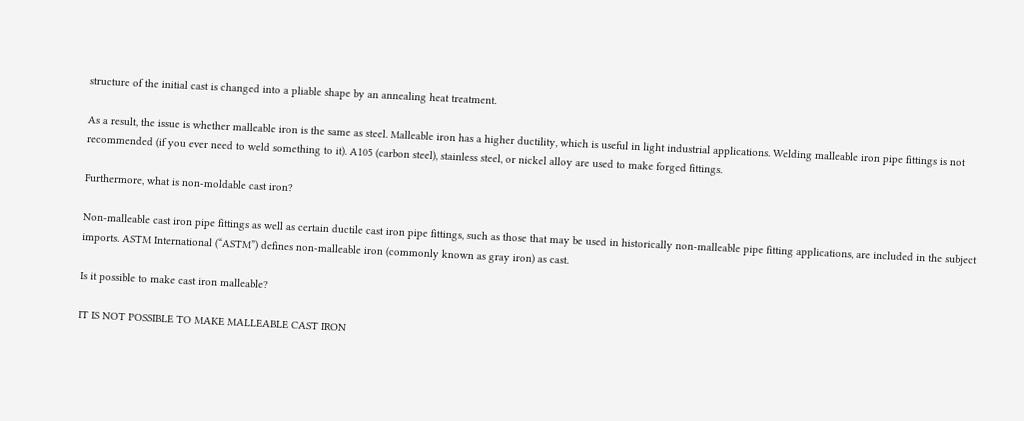structure of the initial cast is changed into a pliable shape by an annealing heat treatment.

As a result, the issue is whether malleable iron is the same as steel. Malleable iron has a higher ductility, which is useful in light industrial applications. Welding malleable iron pipe fittings is not recommended (if you ever need to weld something to it). A105 (carbon steel), stainless steel, or nickel alloy are used to make forged fittings.

Furthermore, what is non-moldable cast iron?

Non-malleable cast iron pipe fittings as well as certain ductile cast iron pipe fittings, such as those that may be used in historically non-malleable pipe fitting applications, are included in the subject imports. ASTM International (“ASTM”) defines non-malleable iron (commonly known as gray iron) as cast.

Is it possible to make cast iron malleable?

IT IS NOT POSSIBLE TO MAKE MALLEABLE CAST IRON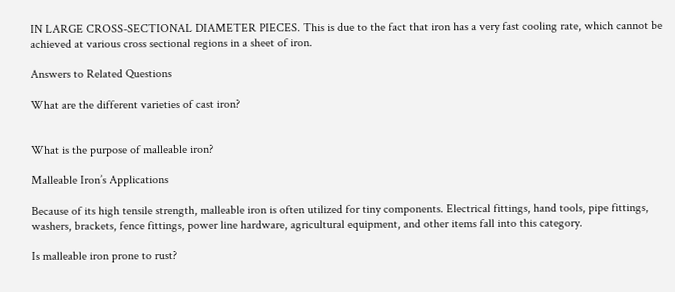IN LARGE CROSS-SECTIONAL DIAMETER PIECES. This is due to the fact that iron has a very fast cooling rate, which cannot be achieved at various cross sectional regions in a sheet of iron.

Answers to Related Questions

What are the different varieties of cast iron?


What is the purpose of malleable iron?

Malleable Iron’s Applications

Because of its high tensile strength, malleable iron is often utilized for tiny components. Electrical fittings, hand tools, pipe fittings, washers, brackets, fence fittings, power line hardware, agricultural equipment, and other items fall into this category.

Is malleable iron prone to rust?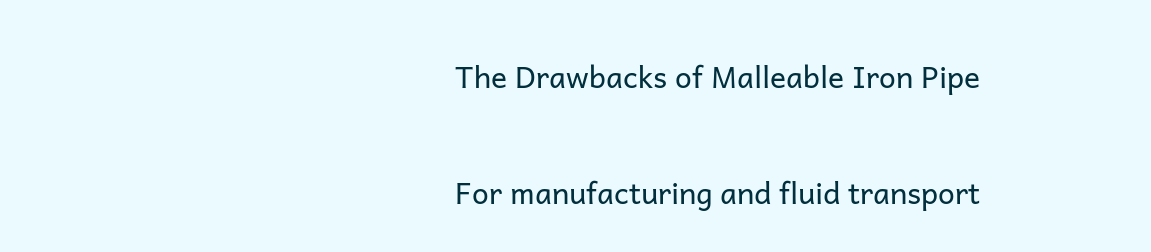The Drawbacks of Malleable Iron Pipe

For manufacturing and fluid transport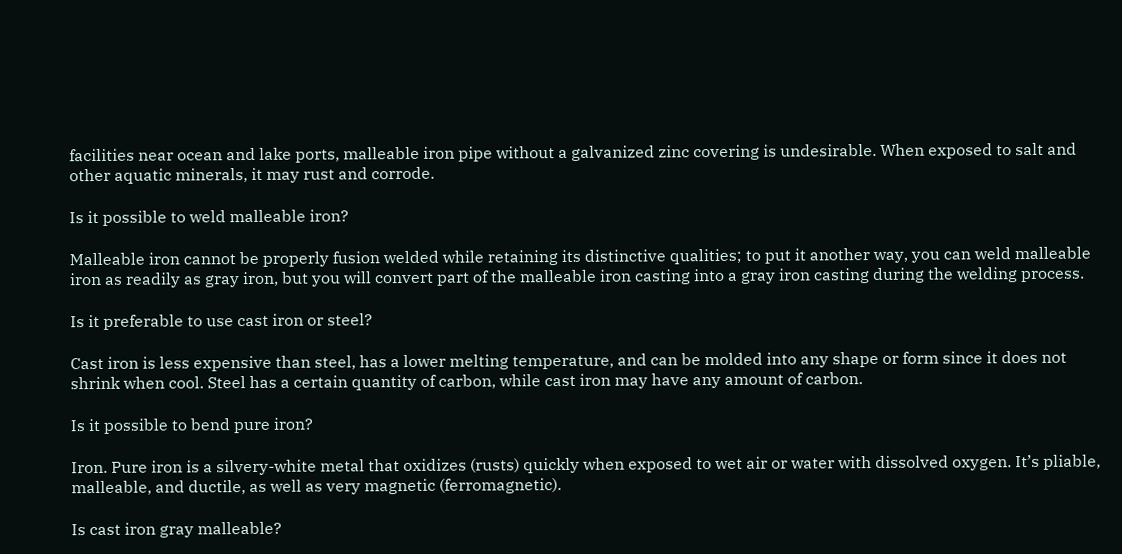facilities near ocean and lake ports, malleable iron pipe without a galvanized zinc covering is undesirable. When exposed to salt and other aquatic minerals, it may rust and corrode.

Is it possible to weld malleable iron?

Malleable iron cannot be properly fusion welded while retaining its distinctive qualities; to put it another way, you can weld malleable iron as readily as gray iron, but you will convert part of the malleable iron casting into a gray iron casting during the welding process.

Is it preferable to use cast iron or steel?

Cast iron is less expensive than steel, has a lower melting temperature, and can be molded into any shape or form since it does not shrink when cool. Steel has a certain quantity of carbon, while cast iron may have any amount of carbon.

Is it possible to bend pure iron?

Iron. Pure iron is a silvery-white metal that oxidizes (rusts) quickly when exposed to wet air or water with dissolved oxygen. It’s pliable, malleable, and ductile, as well as very magnetic (ferromagnetic).

Is cast iron gray malleable?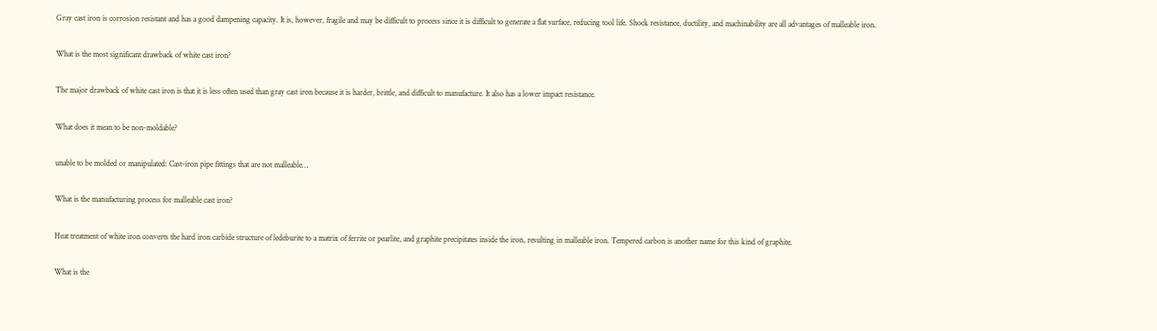Gray cast iron is corrosion resistant and has a good dampening capacity. It is, however, fragile and may be difficult to process since it is difficult to generate a flat surface, reducing tool life. Shock resistance, ductility, and machinability are all advantages of malleable iron.

What is the most significant drawback of white cast iron?

The major drawback of white cast iron is that it is less often used than gray cast iron because it is harder, brittle, and difficult to manufacture. It also has a lower impact resistance.

What does it mean to be non-moldable?

unable to be molded or manipulated: Cast-iron pipe fittings that are not malleable…

What is the manufacturing process for malleable cast iron?

Heat treatment of white iron converts the hard iron carbide structure of ledeburite to a matrix of ferrite or pearlite, and graphite precipitates inside the iron, resulting in malleable iron. Tempered carbon is another name for this kind of graphite.

What is the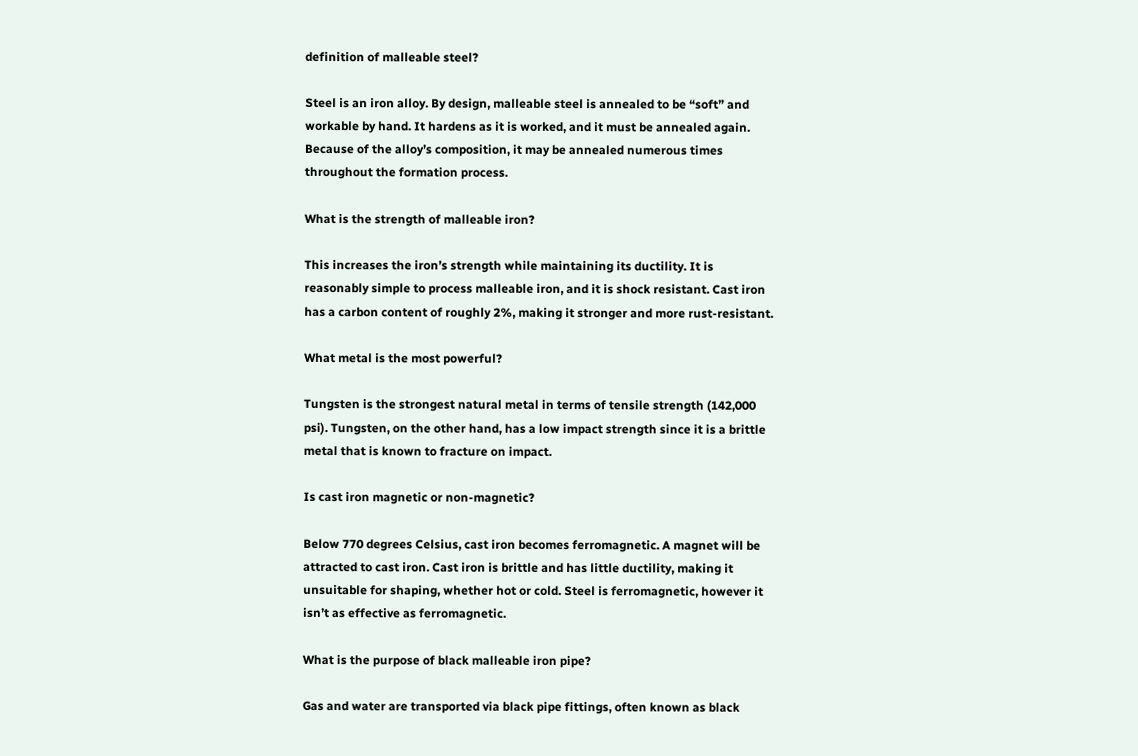definition of malleable steel?

Steel is an iron alloy. By design, malleable steel is annealed to be “soft” and workable by hand. It hardens as it is worked, and it must be annealed again. Because of the alloy’s composition, it may be annealed numerous times throughout the formation process.

What is the strength of malleable iron?

This increases the iron’s strength while maintaining its ductility. It is reasonably simple to process malleable iron, and it is shock resistant. Cast iron has a carbon content of roughly 2%, making it stronger and more rust-resistant.

What metal is the most powerful?

Tungsten is the strongest natural metal in terms of tensile strength (142,000 psi). Tungsten, on the other hand, has a low impact strength since it is a brittle metal that is known to fracture on impact.

Is cast iron magnetic or non-magnetic?

Below 770 degrees Celsius, cast iron becomes ferromagnetic. A magnet will be attracted to cast iron. Cast iron is brittle and has little ductility, making it unsuitable for shaping, whether hot or cold. Steel is ferromagnetic, however it isn’t as effective as ferromagnetic.

What is the purpose of black malleable iron pipe?

Gas and water are transported via black pipe fittings, often known as black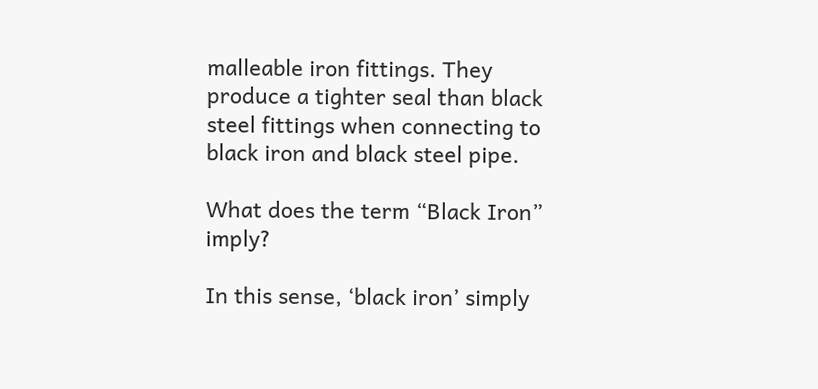malleable iron fittings. They produce a tighter seal than black steel fittings when connecting to black iron and black steel pipe.

What does the term “Black Iron” imply?

In this sense, ‘black iron’ simply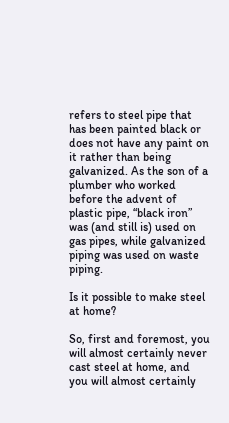refers to steel pipe that has been painted black or does not have any paint on it rather than being galvanized. As the son of a plumber who worked before the advent of plastic pipe, “black iron” was (and still is) used on gas pipes, while galvanized piping was used on waste piping.

Is it possible to make steel at home?

So, first and foremost, you will almost certainly never cast steel at home, and you will almost certainly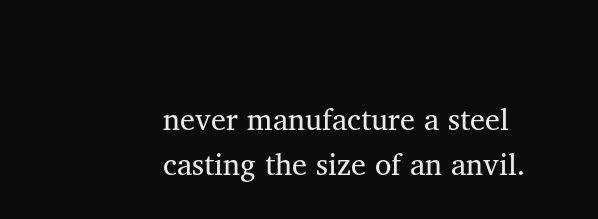never manufacture a steel casting the size of an anvil.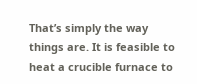That’s simply the way things are. It is feasible to heat a crucible furnace to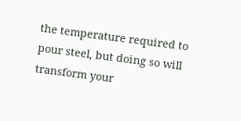the temperature required to pour steel, but doing so will transform your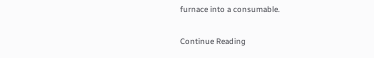furnace into a consumable.

Continue Reading